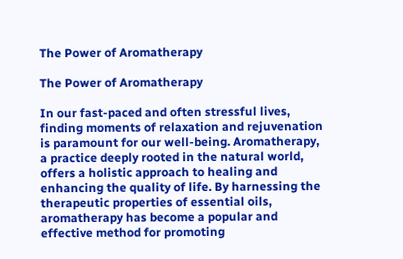The Power of Aromatherapy

The Power of Aromatherapy

In our fast-paced and often stressful lives, finding moments of relaxation and rejuvenation is paramount for our well-being. Aromatherapy, a practice deeply rooted in the natural world, offers a holistic approach to healing and enhancing the quality of life. By harnessing the therapeutic properties of essential oils, aromatherapy has become a popular and effective method for promoting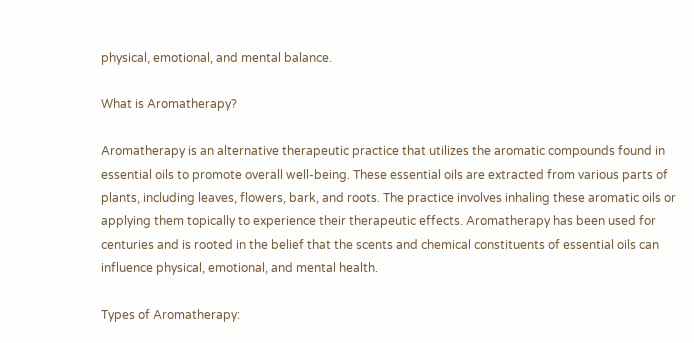physical, emotional, and mental balance.

What is Aromatherapy?

Aromatherapy is an alternative therapeutic practice that utilizes the aromatic compounds found in essential oils to promote overall well-being. These essential oils are extracted from various parts of plants, including leaves, flowers, bark, and roots. The practice involves inhaling these aromatic oils or applying them topically to experience their therapeutic effects. Aromatherapy has been used for centuries and is rooted in the belief that the scents and chemical constituents of essential oils can influence physical, emotional, and mental health.

Types of Aromatherapy: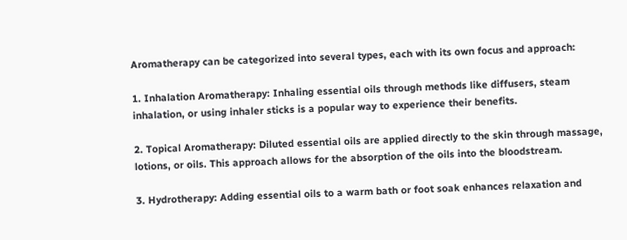Aromatherapy can be categorized into several types, each with its own focus and approach:

1. Inhalation Aromatherapy: Inhaling essential oils through methods like diffusers, steam inhalation, or using inhaler sticks is a popular way to experience their benefits.

2. Topical Aromatherapy: Diluted essential oils are applied directly to the skin through massage, lotions, or oils. This approach allows for the absorption of the oils into the bloodstream.

3. Hydrotherapy: Adding essential oils to a warm bath or foot soak enhances relaxation and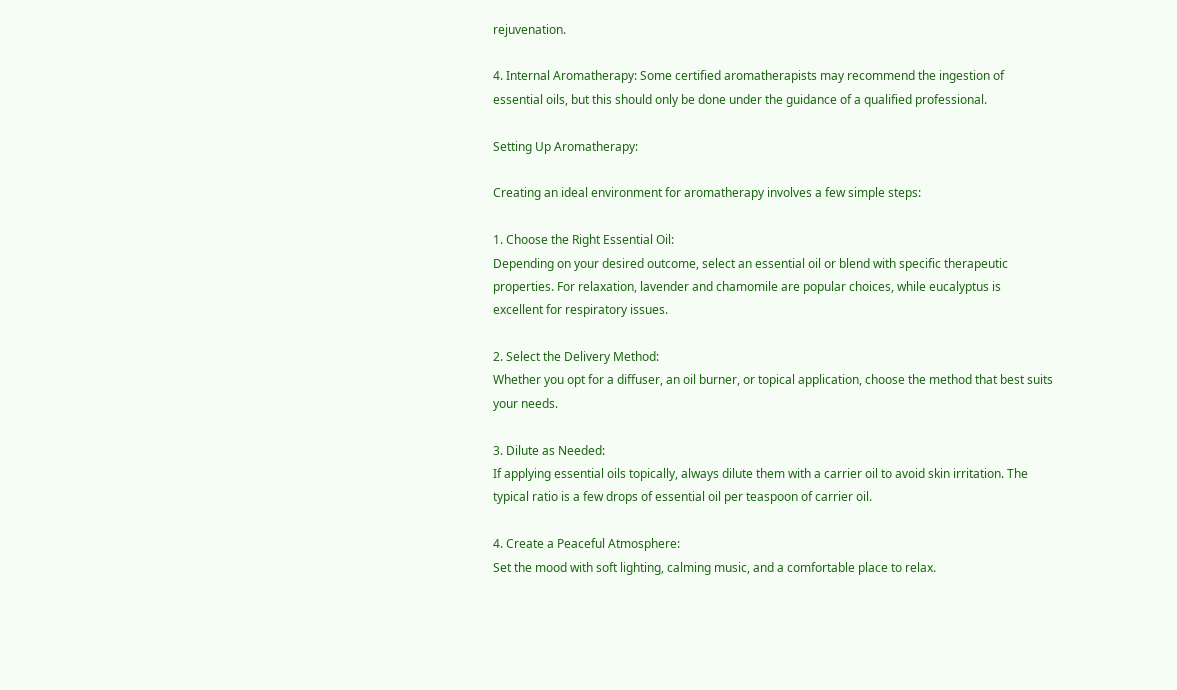rejuvenation.

4. Internal Aromatherapy: Some certified aromatherapists may recommend the ingestion of essential oils, but this should only be done under the guidance of a qualified professional.

Setting Up Aromatherapy:

Creating an ideal environment for aromatherapy involves a few simple steps:

1. Choose the Right Essential Oil:
Depending on your desired outcome, select an essential oil or blend with specific therapeutic properties. For relaxation, lavender and chamomile are popular choices, while eucalyptus is excellent for respiratory issues.

2. Select the Delivery Method:
Whether you opt for a diffuser, an oil burner, or topical application, choose the method that best suits your needs.

3. Dilute as Needed:
If applying essential oils topically, always dilute them with a carrier oil to avoid skin irritation. The typical ratio is a few drops of essential oil per teaspoon of carrier oil.

4. Create a Peaceful Atmosphere:
Set the mood with soft lighting, calming music, and a comfortable place to relax.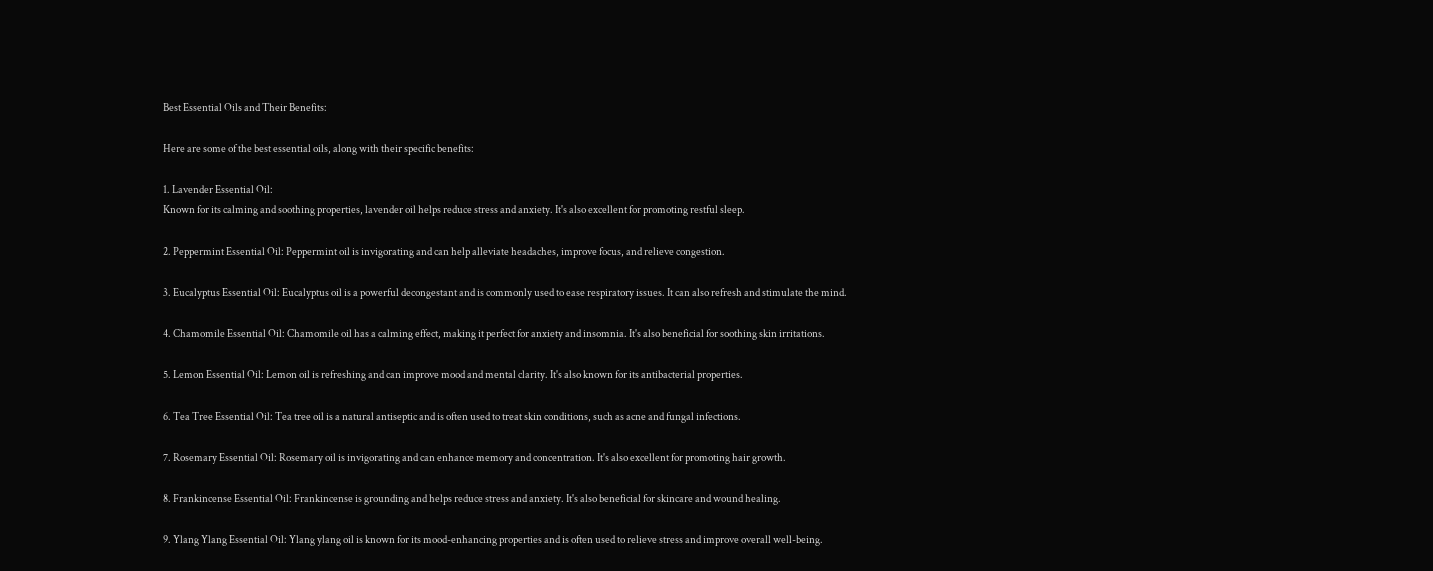Best Essential Oils and Their Benefits:

Here are some of the best essential oils, along with their specific benefits:

1. Lavender Essential Oil:
Known for its calming and soothing properties, lavender oil helps reduce stress and anxiety. It's also excellent for promoting restful sleep.

2. Peppermint Essential Oil: Peppermint oil is invigorating and can help alleviate headaches, improve focus, and relieve congestion.

3. Eucalyptus Essential Oil: Eucalyptus oil is a powerful decongestant and is commonly used to ease respiratory issues. It can also refresh and stimulate the mind.

4. Chamomile Essential Oil: Chamomile oil has a calming effect, making it perfect for anxiety and insomnia. It's also beneficial for soothing skin irritations.

5. Lemon Essential Oil: Lemon oil is refreshing and can improve mood and mental clarity. It's also known for its antibacterial properties.

6. Tea Tree Essential Oil: Tea tree oil is a natural antiseptic and is often used to treat skin conditions, such as acne and fungal infections.

7. Rosemary Essential Oil: Rosemary oil is invigorating and can enhance memory and concentration. It's also excellent for promoting hair growth.

8. Frankincense Essential Oil: Frankincense is grounding and helps reduce stress and anxiety. It's also beneficial for skincare and wound healing.

9. Ylang Ylang Essential Oil: Ylang ylang oil is known for its mood-enhancing properties and is often used to relieve stress and improve overall well-being.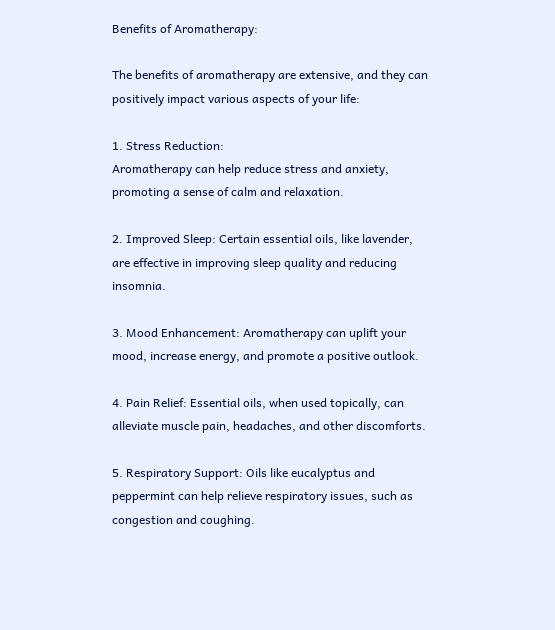Benefits of Aromatherapy:

The benefits of aromatherapy are extensive, and they can positively impact various aspects of your life:

1. Stress Reduction:
Aromatherapy can help reduce stress and anxiety, promoting a sense of calm and relaxation.

2. Improved Sleep: Certain essential oils, like lavender, are effective in improving sleep quality and reducing insomnia.

3. Mood Enhancement: Aromatherapy can uplift your mood, increase energy, and promote a positive outlook.

4. Pain Relief: Essential oils, when used topically, can alleviate muscle pain, headaches, and other discomforts.

5. Respiratory Support: Oils like eucalyptus and peppermint can help relieve respiratory issues, such as congestion and coughing.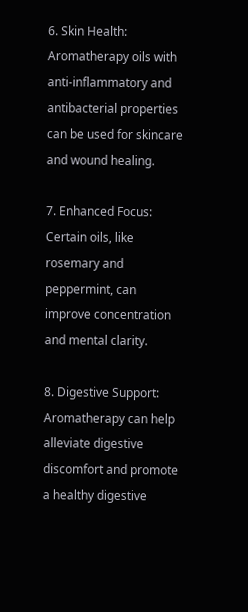6. Skin Health:
Aromatherapy oils with anti-inflammatory and antibacterial properties can be used for skincare and wound healing.

7. Enhanced Focus: Certain oils, like rosemary and peppermint, can improve concentration and mental clarity.

8. Digestive Support: Aromatherapy can help alleviate digestive discomfort and promote a healthy digestive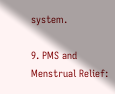system.

9. PMS and Menstrual Relief: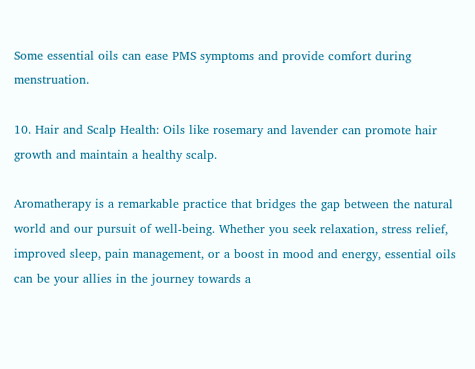Some essential oils can ease PMS symptoms and provide comfort during menstruation.

10. Hair and Scalp Health: Oils like rosemary and lavender can promote hair growth and maintain a healthy scalp.

Aromatherapy is a remarkable practice that bridges the gap between the natural world and our pursuit of well-being. Whether you seek relaxation, stress relief, improved sleep, pain management, or a boost in mood and energy, essential oils can be your allies in the journey towards a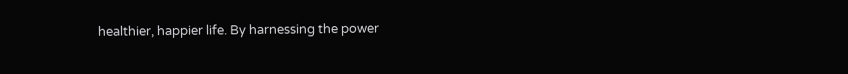healthier, happier life. By harnessing the power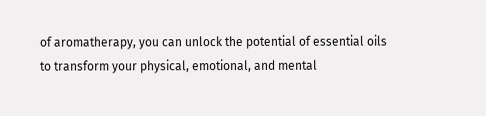of aromatherapy, you can unlock the potential of essential oils to transform your physical, emotional, and mental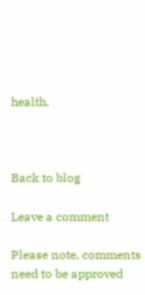health.



Back to blog

Leave a comment

Please note, comments need to be approved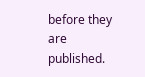before they are published.